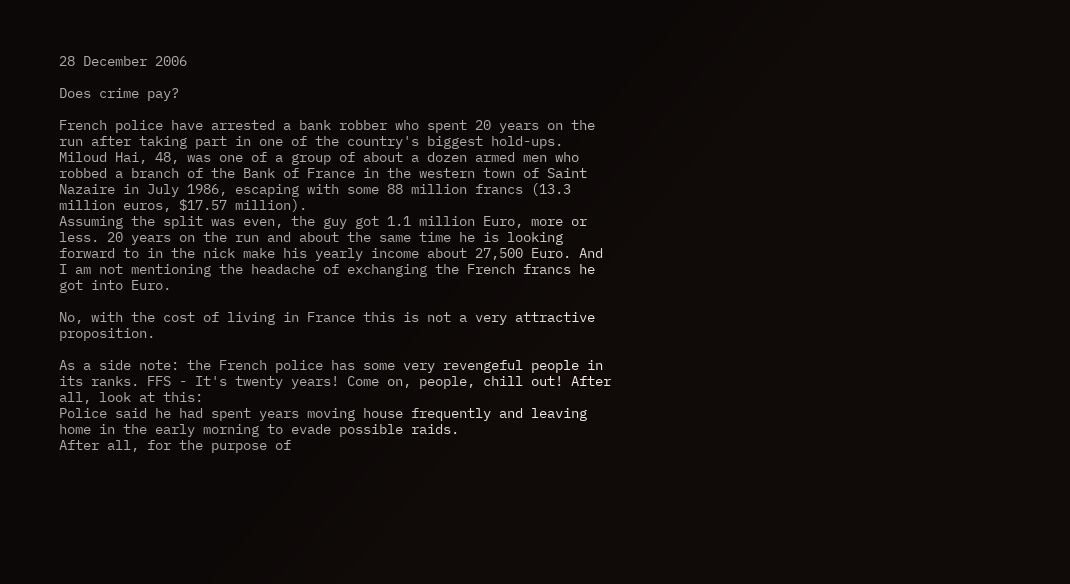28 December 2006

Does crime pay?

French police have arrested a bank robber who spent 20 years on the run after taking part in one of the country's biggest hold-ups. Miloud Hai, 48, was one of a group of about a dozen armed men who robbed a branch of the Bank of France in the western town of Saint Nazaire in July 1986, escaping with some 88 million francs (13.3 million euros, $17.57 million).
Assuming the split was even, the guy got 1.1 million Euro, more or less. 20 years on the run and about the same time he is looking forward to in the nick make his yearly income about 27,500 Euro. And I am not mentioning the headache of exchanging the French francs he got into Euro.

No, with the cost of living in France this is not a very attractive proposition.

As a side note: the French police has some very revengeful people in its ranks. FFS - It's twenty years! Come on, people, chill out! After all, look at this:
Police said he had spent years moving house frequently and leaving home in the early morning to evade possible raids.
After all, for the purpose of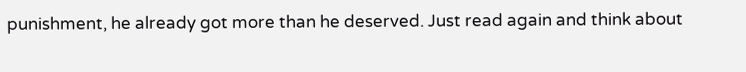punishment, he already got more than he deserved. Just read again and think about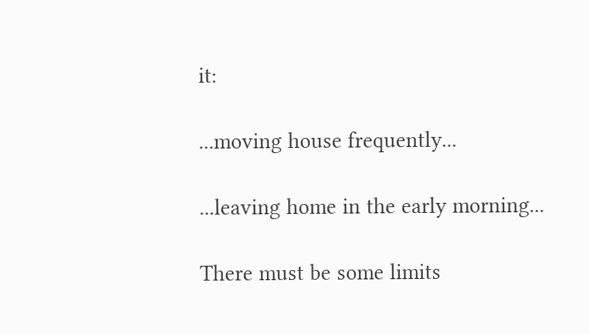it:

...moving house frequently...

...leaving home in the early morning...

There must be some limits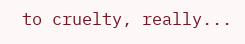to cruelty, really...